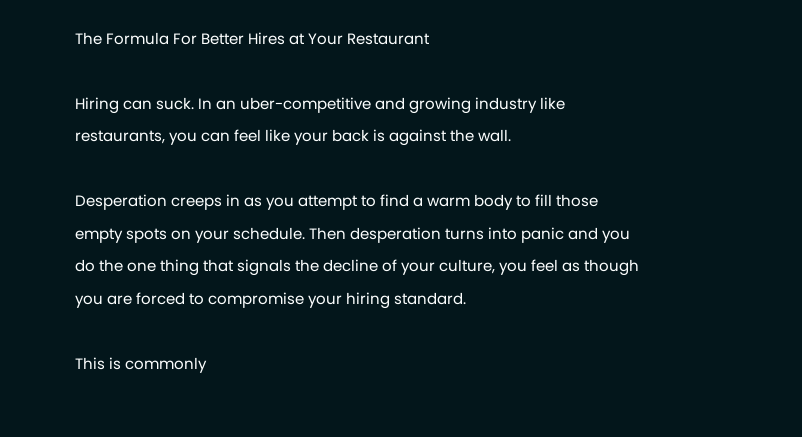The Formula For Better Hires at Your Restaurant

Hiring can suck. In an uber-competitive and growing industry like restaurants, you can feel like your back is against the wall.

Desperation creeps in as you attempt to find a warm body to fill those empty spots on your schedule. Then desperation turns into panic and you do the one thing that signals the decline of your culture, you feel as though you are forced to compromise your hiring standard.

This is commonly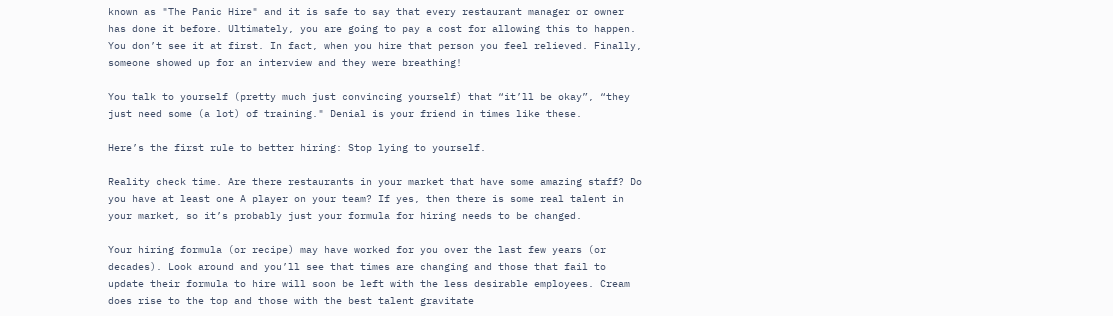known as "The Panic Hire" and it is safe to say that every restaurant manager or owner has done it before. Ultimately, you are going to pay a cost for allowing this to happen. You don’t see it at first. In fact, when you hire that person you feel relieved. Finally, someone showed up for an interview and they were breathing!

You talk to yourself (pretty much just convincing yourself) that “it’ll be okay”, “they just need some (a lot) of training." Denial is your friend in times like these.

Here’s the first rule to better hiring: Stop lying to yourself.

Reality check time. Are there restaurants in your market that have some amazing staff? Do you have at least one A player on your team? If yes, then there is some real talent in your market, so it’s probably just your formula for hiring needs to be changed.

Your hiring formula (or recipe) may have worked for you over the last few years (or decades). Look around and you’ll see that times are changing and those that fail to update their formula to hire will soon be left with the less desirable employees. Cream does rise to the top and those with the best talent gravitate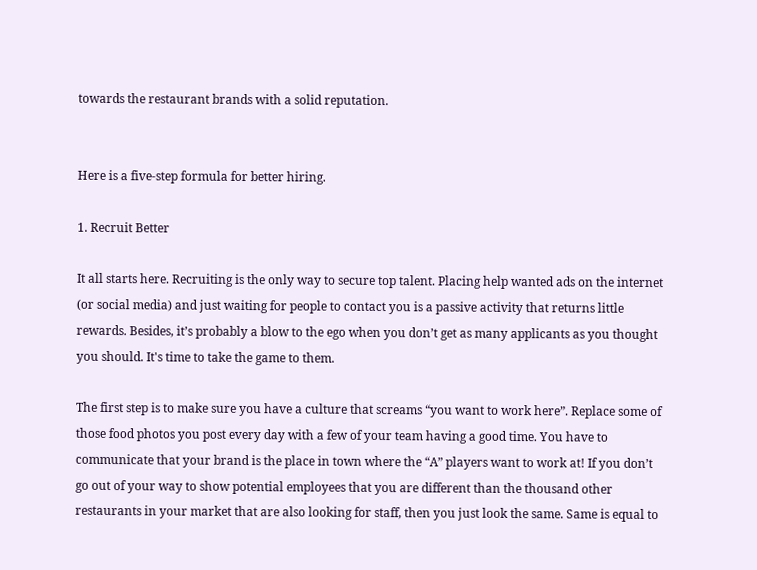towards the restaurant brands with a solid reputation.


Here is a five-step formula for better hiring.

1. Recruit Better

It all starts here. Recruiting is the only way to secure top talent. Placing help wanted ads on the internet (or social media) and just waiting for people to contact you is a passive activity that returns little rewards. Besides, it’s probably a blow to the ego when you don’t get as many applicants as you thought you should. It's time to take the game to them.

The first step is to make sure you have a culture that screams “you want to work here”. Replace some of those food photos you post every day with a few of your team having a good time. You have to communicate that your brand is the place in town where the “A” players want to work at! If you don’t go out of your way to show potential employees that you are different than the thousand other restaurants in your market that are also looking for staff, then you just look the same. Same is equal to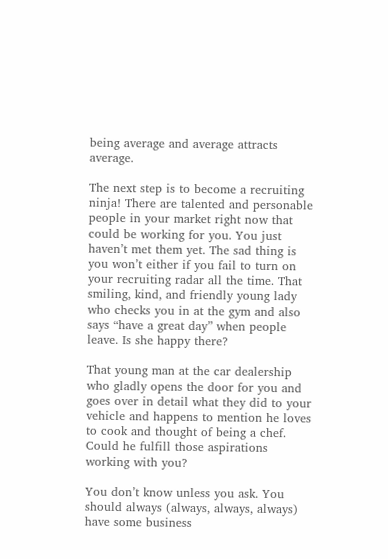being average and average attracts average.

The next step is to become a recruiting ninja! There are talented and personable people in your market right now that could be working for you. You just haven’t met them yet. The sad thing is you won’t either if you fail to turn on your recruiting radar all the time. That smiling, kind, and friendly young lady who checks you in at the gym and also says “have a great day” when people leave. Is she happy there?

That young man at the car dealership who gladly opens the door for you and goes over in detail what they did to your vehicle and happens to mention he loves to cook and thought of being a chef. Could he fulfill those aspirations working with you?

You don’t know unless you ask. You should always (always, always, always) have some business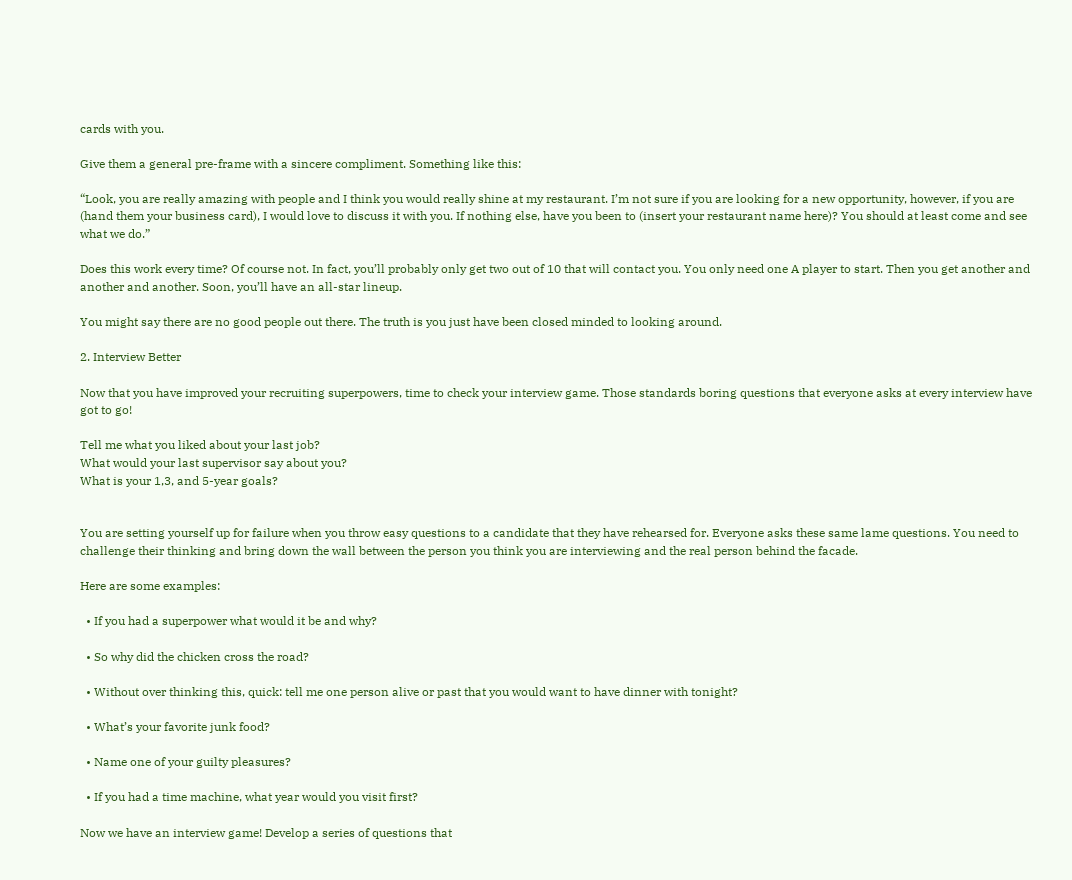cards with you.

Give them a general pre-frame with a sincere compliment. Something like this:

“Look, you are really amazing with people and I think you would really shine at my restaurant. I’m not sure if you are looking for a new opportunity, however, if you are (hand them your business card), I would love to discuss it with you. If nothing else, have you been to (insert your restaurant name here)? You should at least come and see what we do.”

Does this work every time? Of course not. In fact, you’ll probably only get two out of 10 that will contact you. You only need one A player to start. Then you get another and another and another. Soon, you’ll have an all-star lineup.

You might say there are no good people out there. The truth is you just have been closed minded to looking around.

2. Interview Better

Now that you have improved your recruiting superpowers, time to check your interview game. Those standards boring questions that everyone asks at every interview have got to go!

Tell me what you liked about your last job?
What would your last supervisor say about you?
What is your 1,3, and 5-year goals?


You are setting yourself up for failure when you throw easy questions to a candidate that they have rehearsed for. Everyone asks these same lame questions. You need to challenge their thinking and bring down the wall between the person you think you are interviewing and the real person behind the facade.

Here are some examples:

  • If you had a superpower what would it be and why?

  • So why did the chicken cross the road?

  • Without over thinking this, quick: tell me one person alive or past that you would want to have dinner with tonight?

  • What’s your favorite junk food?

  • Name one of your guilty pleasures?

  • If you had a time machine, what year would you visit first?

Now we have an interview game! Develop a series of questions that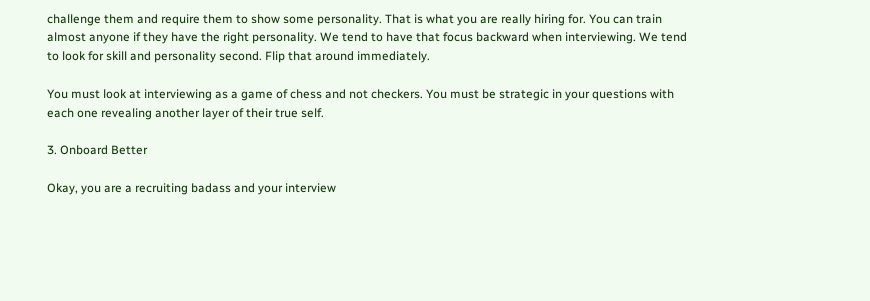challenge them and require them to show some personality. That is what you are really hiring for. You can train almost anyone if they have the right personality. We tend to have that focus backward when interviewing. We tend to look for skill and personality second. Flip that around immediately.

You must look at interviewing as a game of chess and not checkers. You must be strategic in your questions with each one revealing another layer of their true self.

3. Onboard Better

Okay, you are a recruiting badass and your interview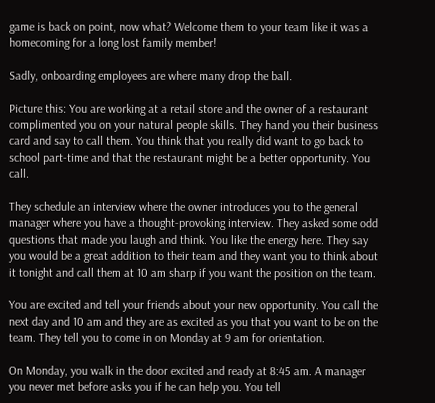game is back on point, now what? Welcome them to your team like it was a homecoming for a long lost family member!

Sadly, onboarding employees are where many drop the ball.

Picture this: You are working at a retail store and the owner of a restaurant complimented you on your natural people skills. They hand you their business card and say to call them. You think that you really did want to go back to school part-time and that the restaurant might be a better opportunity. You call.

They schedule an interview where the owner introduces you to the general manager where you have a thought-provoking interview. They asked some odd questions that made you laugh and think. You like the energy here. They say you would be a great addition to their team and they want you to think about it tonight and call them at 10 am sharp if you want the position on the team.

You are excited and tell your friends about your new opportunity. You call the next day and 10 am and they are as excited as you that you want to be on the team. They tell you to come in on Monday at 9 am for orientation.

On Monday, you walk in the door excited and ready at 8:45 am. A manager you never met before asks you if he can help you. You tell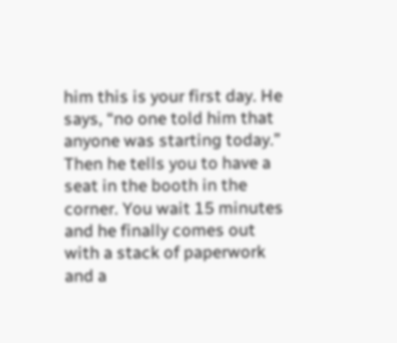him this is your first day. He says, “no one told him that anyone was starting today.” Then he tells you to have a seat in the booth in the corner. You wait 15 minutes and he finally comes out with a stack of paperwork and a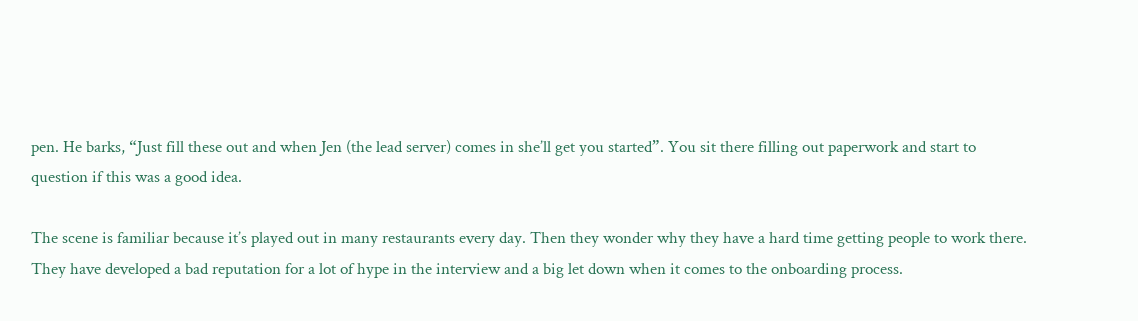pen. He barks, “Just fill these out and when Jen (the lead server) comes in she’ll get you started”. You sit there filling out paperwork and start to question if this was a good idea.

The scene is familiar because it’s played out in many restaurants every day. Then they wonder why they have a hard time getting people to work there. They have developed a bad reputation for a lot of hype in the interview and a big let down when it comes to the onboarding process.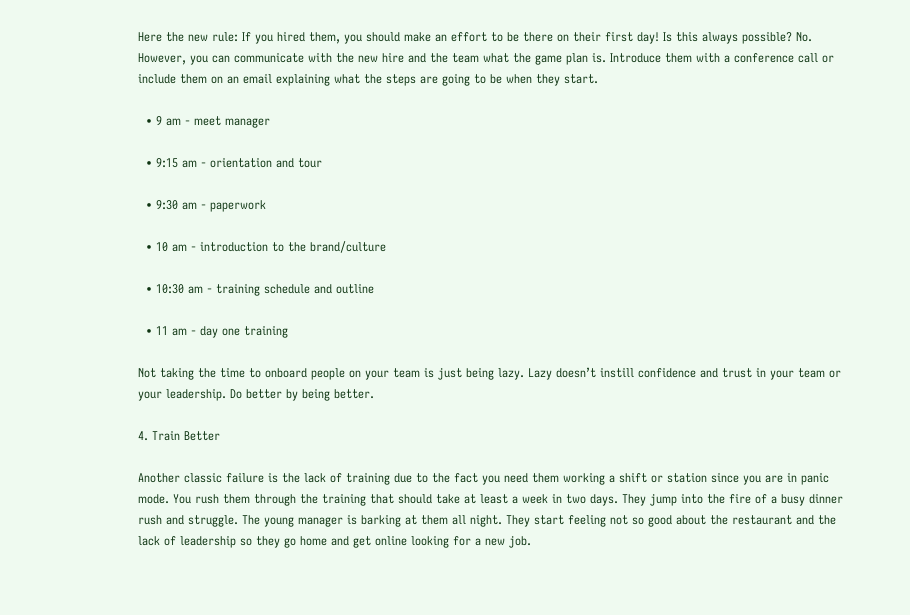Here the new rule: If you hired them, you should make an effort to be there on their first day! Is this always possible? No. However, you can communicate with the new hire and the team what the game plan is. Introduce them with a conference call or include them on an email explaining what the steps are going to be when they start.

  • 9 am - meet manager

  • 9:15 am - orientation and tour

  • 9:30 am - paperwork

  • 10 am - introduction to the brand/culture

  • 10:30 am - training schedule and outline

  • 11 am - day one training

Not taking the time to onboard people on your team is just being lazy. Lazy doesn’t instill confidence and trust in your team or your leadership. Do better by being better.

4. Train Better

Another classic failure is the lack of training due to the fact you need them working a shift or station since you are in panic mode. You rush them through the training that should take at least a week in two days. They jump into the fire of a busy dinner rush and struggle. The young manager is barking at them all night. They start feeling not so good about the restaurant and the lack of leadership so they go home and get online looking for a new job.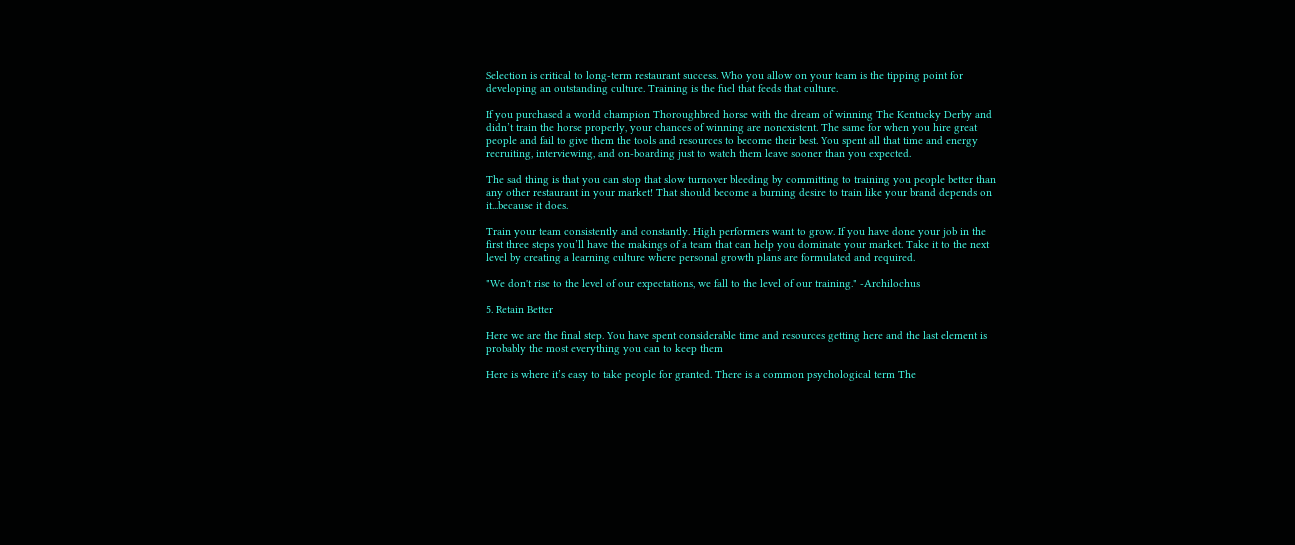Selection is critical to long-term restaurant success. Who you allow on your team is the tipping point for developing an outstanding culture. Training is the fuel that feeds that culture.

If you purchased a world champion Thoroughbred horse with the dream of winning The Kentucky Derby and didn’t train the horse properly, your chances of winning are nonexistent. The same for when you hire great people and fail to give them the tools and resources to become their best. You spent all that time and energy recruiting, interviewing, and on-boarding just to watch them leave sooner than you expected.

The sad thing is that you can stop that slow turnover bleeding by committing to training you people better than any other restaurant in your market! That should become a burning desire to train like your brand depends on it...because it does.

Train your team consistently and constantly. High performers want to grow. If you have done your job in the first three steps you’ll have the makings of a team that can help you dominate your market. Take it to the next level by creating a learning culture where personal growth plans are formulated and required.

"We don't rise to the level of our expectations, we fall to the level of our training." -Archilochus

5. Retain Better

Here we are the final step. You have spent considerable time and resources getting here and the last element is probably the most everything you can to keep them

Here is where it’s easy to take people for granted. There is a common psychological term The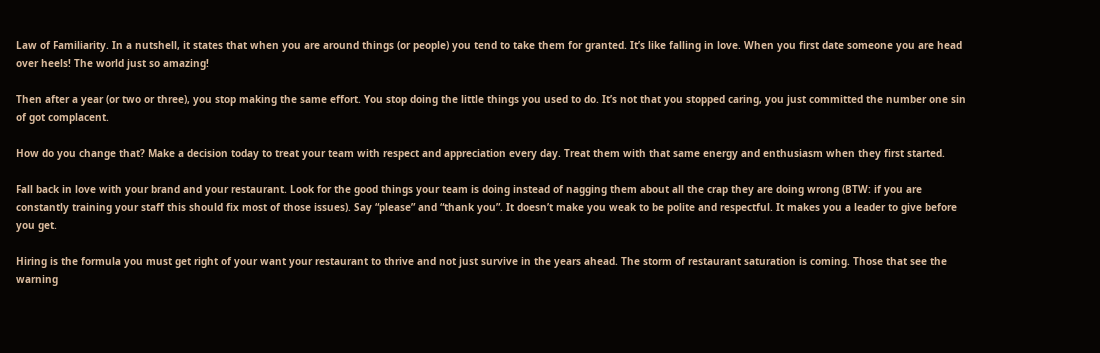Law of Familiarity. In a nutshell, it states that when you are around things (or people) you tend to take them for granted. It’s like falling in love. When you first date someone you are head over heels! The world just so amazing!

Then after a year (or two or three), you stop making the same effort. You stop doing the little things you used to do. It’s not that you stopped caring, you just committed the number one sin of got complacent.

How do you change that? Make a decision today to treat your team with respect and appreciation every day. Treat them with that same energy and enthusiasm when they first started.

Fall back in love with your brand and your restaurant. Look for the good things your team is doing instead of nagging them about all the crap they are doing wrong (BTW: if you are constantly training your staff this should fix most of those issues). Say “please” and “thank you”. It doesn’t make you weak to be polite and respectful. It makes you a leader to give before you get.

Hiring is the formula you must get right of your want your restaurant to thrive and not just survive in the years ahead. The storm of restaurant saturation is coming. Those that see the warning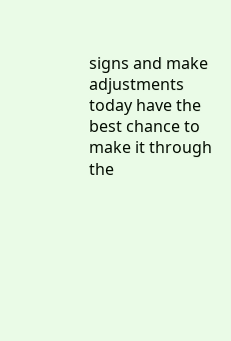signs and make adjustments today have the best chance to make it through the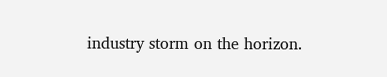industry storm on the horizon.